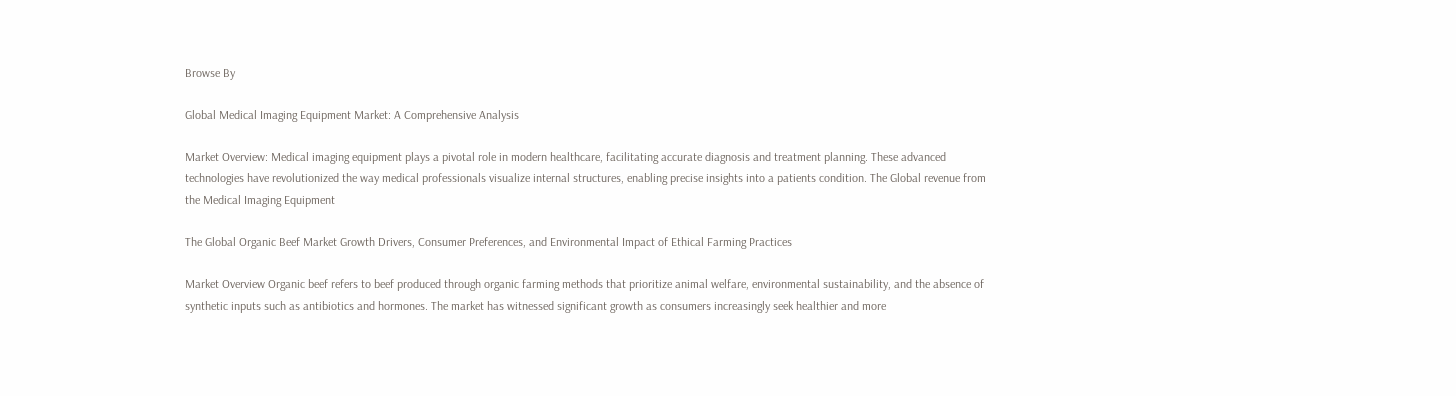Browse By

Global Medical Imaging Equipment Market: A Comprehensive Analysis

Market Overview: Medical imaging equipment plays a pivotal role in modern healthcare, facilitating accurate diagnosis and treatment planning. These advanced technologies have revolutionized the way medical professionals visualize internal structures, enabling precise insights into a patients condition. The Global revenue from the Medical Imaging Equipment

The Global Organic Beef Market Growth Drivers, Consumer Preferences, and Environmental Impact of Ethical Farming Practices

Market Overview Organic beef refers to beef produced through organic farming methods that prioritize animal welfare, environmental sustainability, and the absence of synthetic inputs such as antibiotics and hormones. The market has witnessed significant growth as consumers increasingly seek healthier and more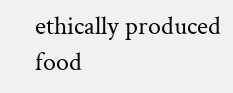ethically produced food